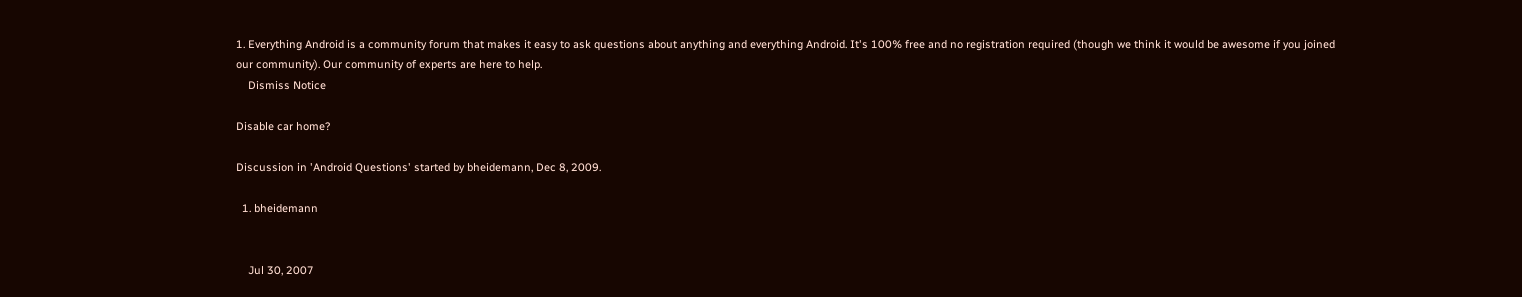1. Everything Android is a community forum that makes it easy to ask questions about anything and everything Android. It's 100% free and no registration required (though we think it would be awesome if you joined our community). Our community of experts are here to help.
    Dismiss Notice

Disable car home?

Discussion in 'Android Questions' started by bheidemann, Dec 8, 2009.

  1. bheidemann


    Jul 30, 2007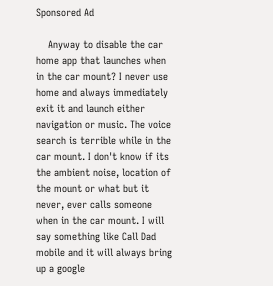Sponsored Ad

    Anyway to disable the car home app that launches when in the car mount? I never use home and always immediately exit it and launch either navigation or music. The voice search is terrible while in the car mount. I don't know if its the ambient noise, location of the mount or what but it never, ever calls someone when in the car mount. I will say something like Call Dad mobile and it will always bring up a google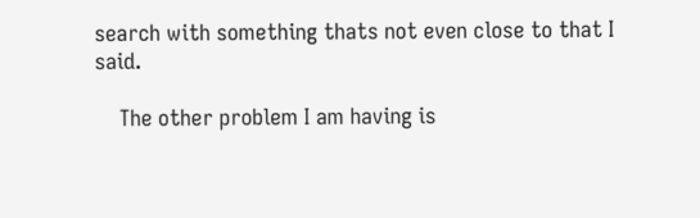search with something thats not even close to that I said.

    The other problem I am having is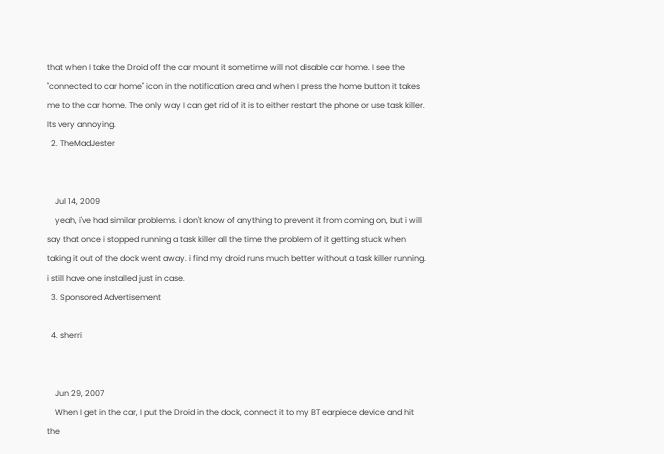that when I take the Droid off the car mount it sometime will not disable car home. I see the "connected to car home" icon in the notification area and when I press the home button it takes me to the car home. The only way I can get rid of it is to either restart the phone or use task killer. Its very annoying.
  2. TheMadJester


    Jul 14, 2009
    yeah, i've had similar problems. i don't know of anything to prevent it from coming on, but i will say that once i stopped running a task killer all the time the problem of it getting stuck when taking it out of the dock went away. i find my droid runs much better without a task killer running. i still have one installed just in case.
  3. Sponsored Advertisement

  4. sherri


    Jun 29, 2007
    When I get in the car, I put the Droid in the dock, connect it to my BT earpiece device and hit the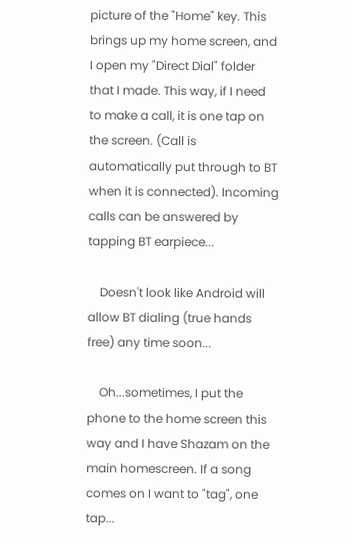picture of the "Home" key. This brings up my home screen, and I open my "Direct Dial" folder that I made. This way, if I need to make a call, it is one tap on the screen. (Call is automatically put through to BT when it is connected). Incoming calls can be answered by tapping BT earpiece...

    Doesn't look like Android will allow BT dialing (true hands free) any time soon...

    Oh...sometimes, I put the phone to the home screen this way and I have Shazam on the main homescreen. If a song comes on I want to "tag", one tap...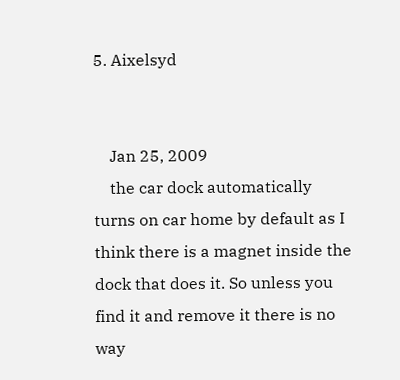5. Aixelsyd


    Jan 25, 2009
    the car dock automatically turns on car home by default as I think there is a magnet inside the dock that does it. So unless you find it and remove it there is no way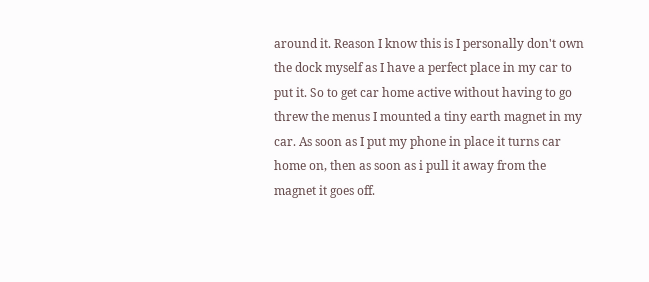around it. Reason I know this is I personally don't own the dock myself as I have a perfect place in my car to put it. So to get car home active without having to go threw the menus I mounted a tiny earth magnet in my car. As soon as I put my phone in place it turns car home on, then as soon as i pull it away from the magnet it goes off.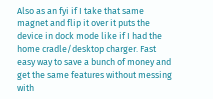Also as an fyi if I take that same magnet and flip it over it puts the device in dock mode like if I had the home cradle/desktop charger. Fast easy way to save a bunch of money and get the same features without messing with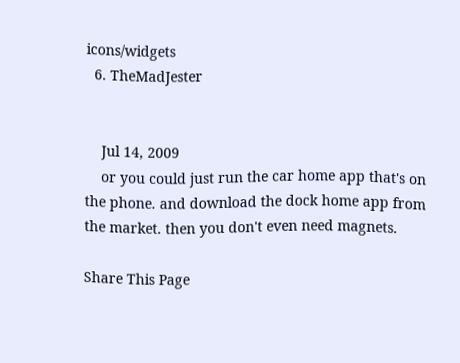icons/widgets
  6. TheMadJester


    Jul 14, 2009
    or you could just run the car home app that's on the phone. and download the dock home app from the market. then you don't even need magnets.

Share This Page